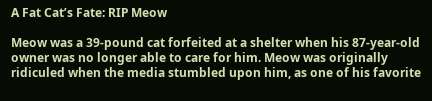A Fat Cat’s Fate: RIP Meow

Meow was a 39-pound cat forfeited at a shelter when his 87-year-old owner was no longer able to care for him. Meow was originally ridiculed when the media stumbled upon him, as one of his favorite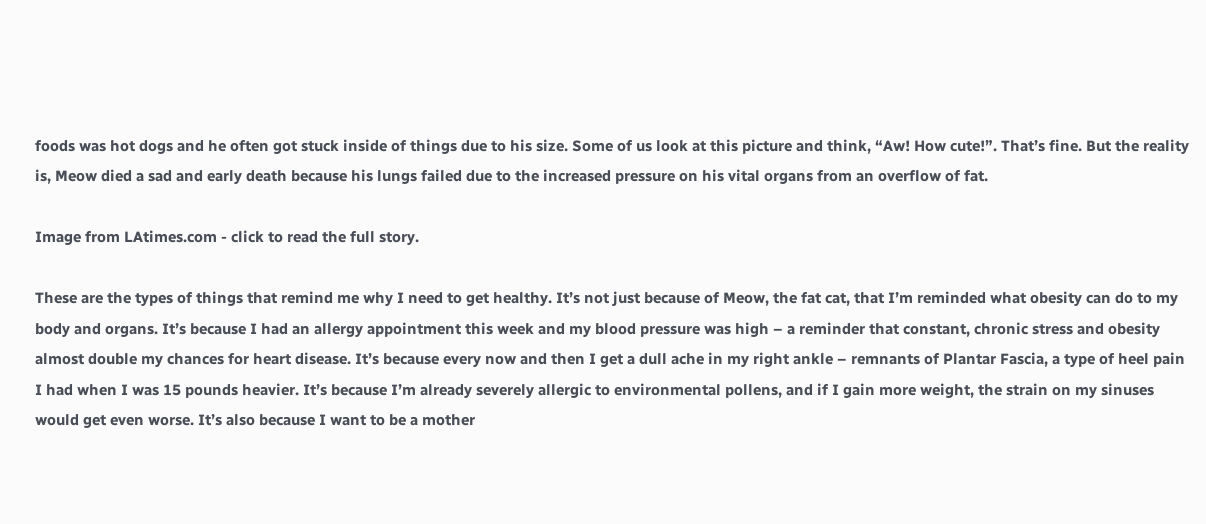foods was hot dogs and he often got stuck inside of things due to his size. Some of us look at this picture and think, “Aw! How cute!”. That’s fine. But the reality is, Meow died a sad and early death because his lungs failed due to the increased pressure on his vital organs from an overflow of fat.

Image from LAtimes.com - click to read the full story.

These are the types of things that remind me why I need to get healthy. It’s not just because of Meow, the fat cat, that I’m reminded what obesity can do to my body and organs. It’s because I had an allergy appointment this week and my blood pressure was high – a reminder that constant, chronic stress and obesity almost double my chances for heart disease. It’s because every now and then I get a dull ache in my right ankle – remnants of Plantar Fascia, a type of heel pain I had when I was 15 pounds heavier. It’s because I’m already severely allergic to environmental pollens, and if I gain more weight, the strain on my sinuses would get even worse. It’s also because I want to be a mother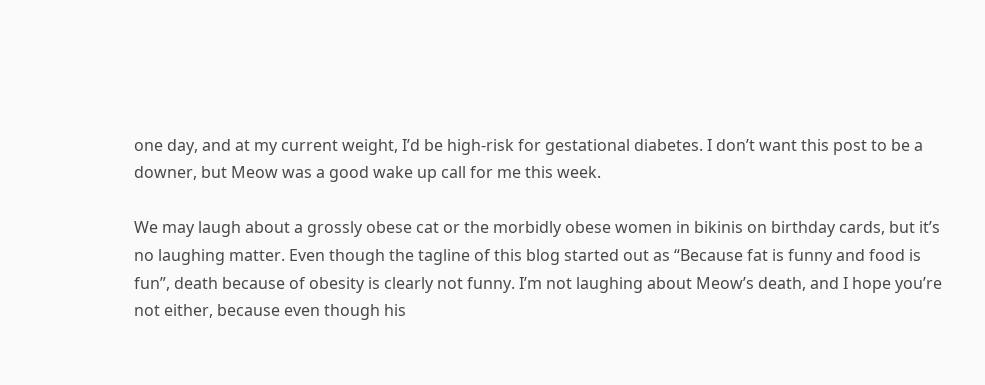one day, and at my current weight, I’d be high-risk for gestational diabetes. I don’t want this post to be a downer, but Meow was a good wake up call for me this week.

We may laugh about a grossly obese cat or the morbidly obese women in bikinis on birthday cards, but it’s no laughing matter. Even though the tagline of this blog started out as “Because fat is funny and food is fun”, death because of obesity is clearly not funny. I’m not laughing about Meow’s death, and I hope you’re not either, because even though his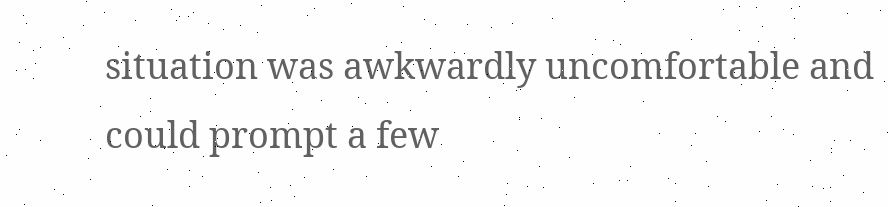situation was awkwardly uncomfortable and could prompt a few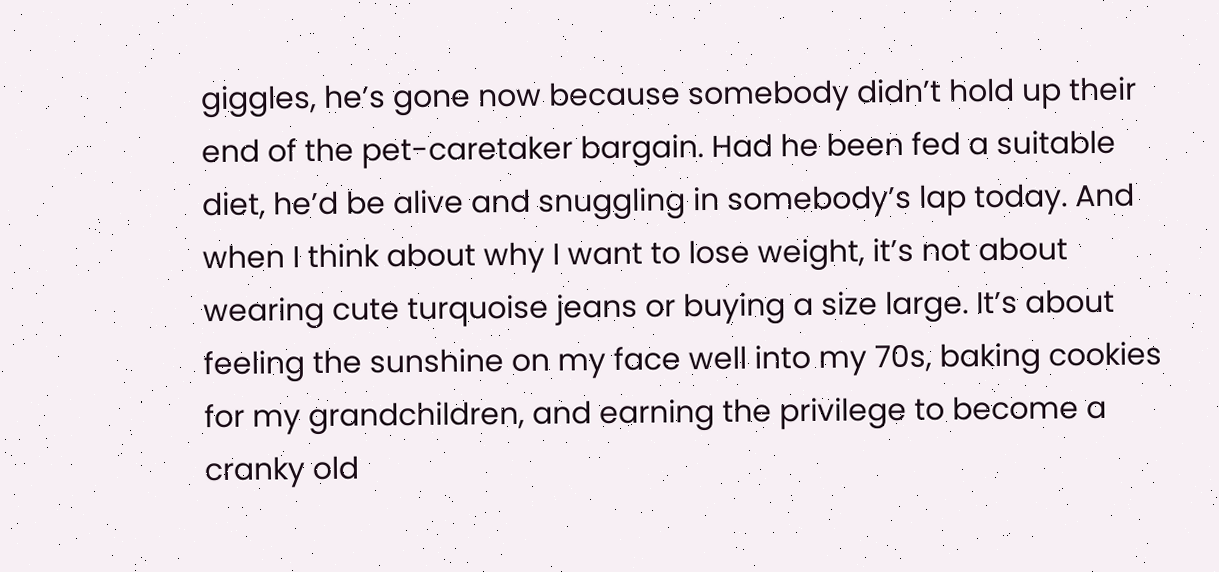giggles, he’s gone now because somebody didn’t hold up their end of the pet-caretaker bargain. Had he been fed a suitable diet, he’d be alive and snuggling in somebody’s lap today. And when I think about why I want to lose weight, it’s not about wearing cute turquoise jeans or buying a size large. It’s about feeling the sunshine on my face well into my 70s, baking cookies for my grandchildren, and earning the privilege to become a cranky old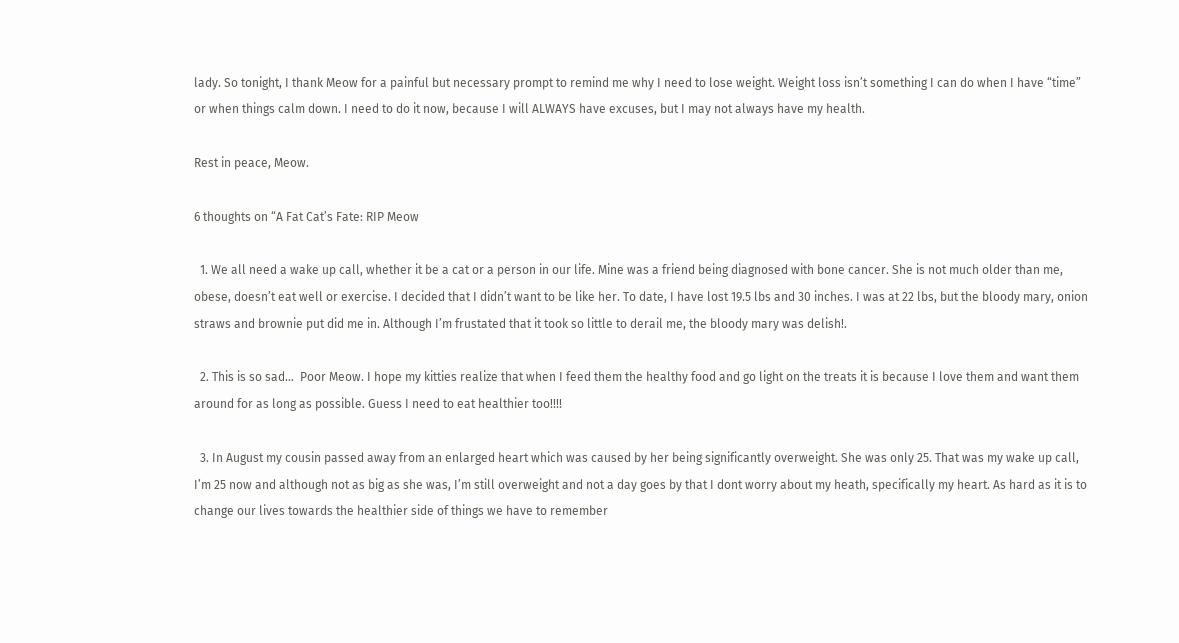lady. So tonight, I thank Meow for a painful but necessary prompt to remind me why I need to lose weight. Weight loss isn’t something I can do when I have “time” or when things calm down. I need to do it now, because I will ALWAYS have excuses, but I may not always have my health.

Rest in peace, Meow.

6 thoughts on “A Fat Cat’s Fate: RIP Meow

  1. We all need a wake up call, whether it be a cat or a person in our life. Mine was a friend being diagnosed with bone cancer. She is not much older than me, obese, doesn’t eat well or exercise. I decided that I didn’t want to be like her. To date, I have lost 19.5 lbs and 30 inches. I was at 22 lbs, but the bloody mary, onion straws and brownie put did me in. Although I’m frustated that it took so little to derail me, the bloody mary was delish!.

  2. This is so sad…  Poor Meow. I hope my kitties realize that when I feed them the healthy food and go light on the treats it is because I love them and want them around for as long as possible. Guess I need to eat healthier too!!!!

  3. In August my cousin passed away from an enlarged heart which was caused by her being significantly overweight. She was only 25. That was my wake up call, I’m 25 now and although not as big as she was, I’m still overweight and not a day goes by that I dont worry about my heath, specifically my heart. As hard as it is to change our lives towards the healthier side of things we have to remember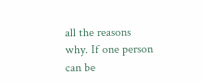all the reasons why. If one person can be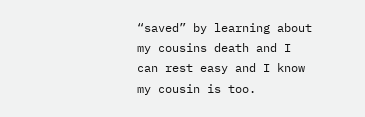“saved” by learning about my cousins death and I can rest easy and I know my cousin is too.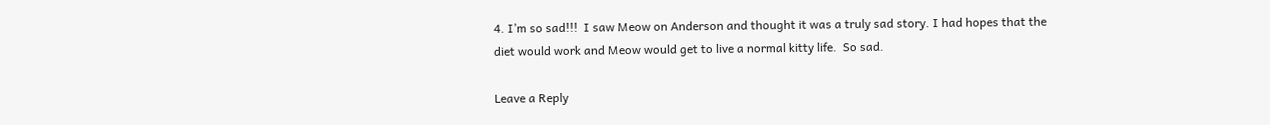4. I’m so sad!!!  I saw Meow on Anderson and thought it was a truly sad story. I had hopes that the diet would work and Meow would get to live a normal kitty life.  So sad.

Leave a Reply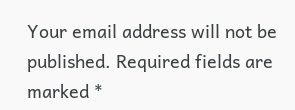Your email address will not be published. Required fields are marked *